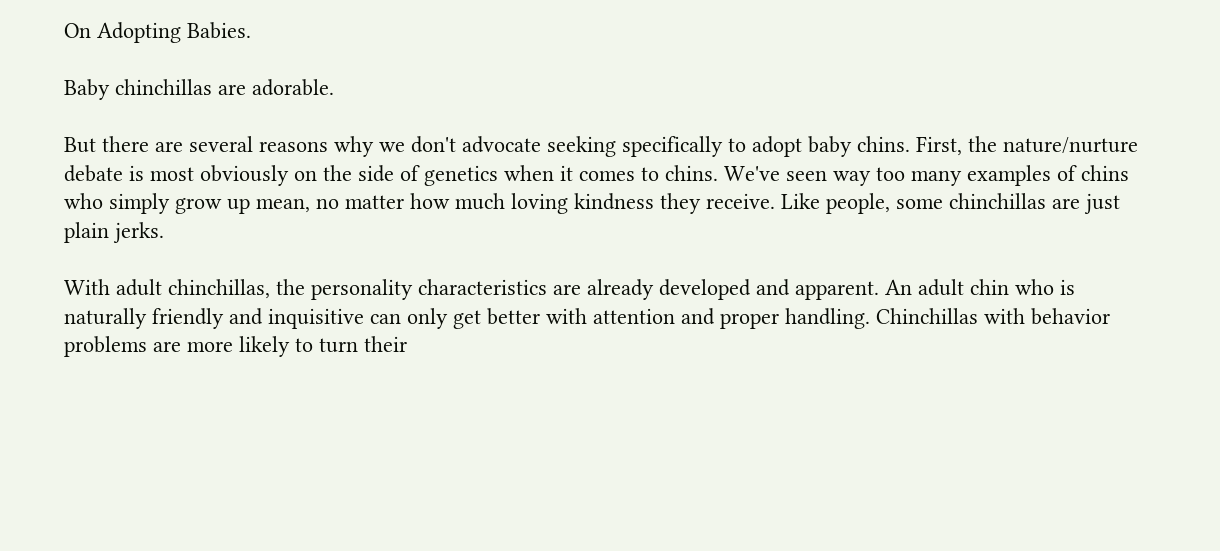On Adopting Babies.

Baby chinchillas are adorable.

But there are several reasons why we don't advocate seeking specifically to adopt baby chins. First, the nature/nurture debate is most obviously on the side of genetics when it comes to chins. We've seen way too many examples of chins who simply grow up mean, no matter how much loving kindness they receive. Like people, some chinchillas are just plain jerks.

With adult chinchillas, the personality characteristics are already developed and apparent. An adult chin who is naturally friendly and inquisitive can only get better with attention and proper handling. Chinchillas with behavior problems are more likely to turn their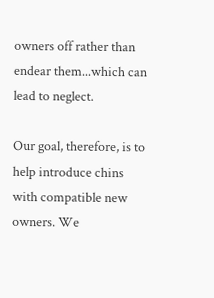owners off rather than endear them...which can lead to neglect.

Our goal, therefore, is to help introduce chins with compatible new owners. We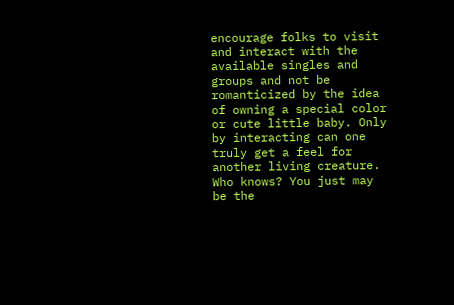encourage folks to visit and interact with the available singles and groups and not be romanticized by the idea of owning a special color or cute little baby. Only by interacting can one truly get a feel for another living creature. Who knows? You just may be the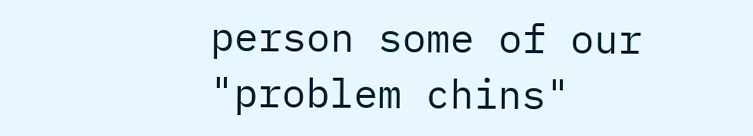person some of our "problem chins"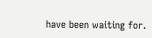have been waiting for.